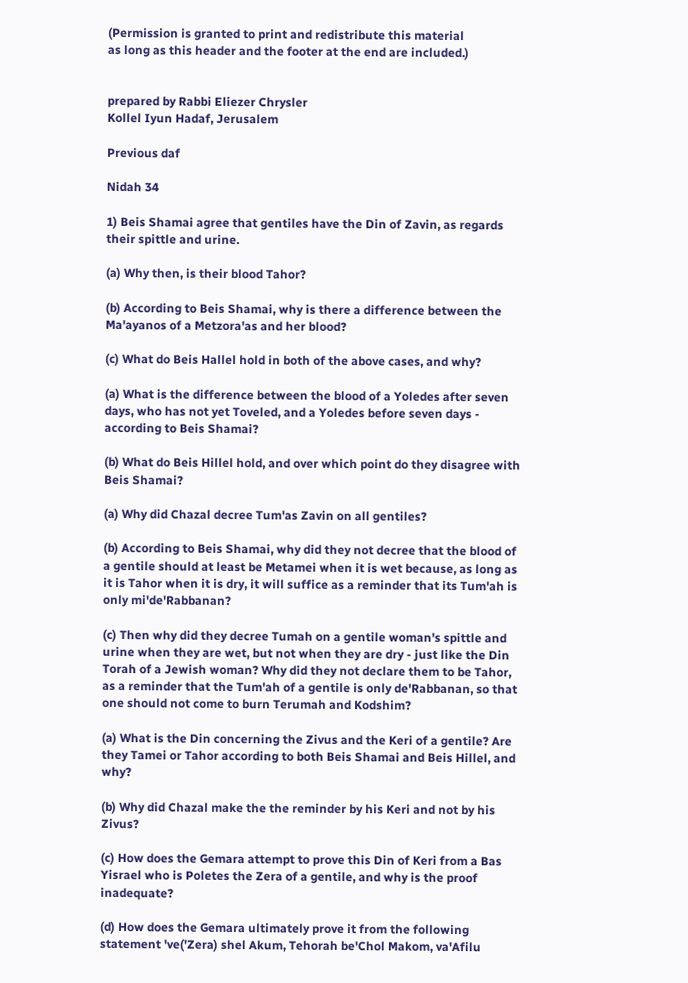(Permission is granted to print and redistribute this material
as long as this header and the footer at the end are included.)


prepared by Rabbi Eliezer Chrysler
Kollel Iyun Hadaf, Jerusalem

Previous daf

Nidah 34

1) Beis Shamai agree that gentiles have the Din of Zavin, as regards their spittle and urine.

(a) Why then, is their blood Tahor?

(b) According to Beis Shamai, why is there a difference between the Ma'ayanos of a Metzora'as and her blood?

(c) What do Beis Hallel hold in both of the above cases, and why?

(a) What is the difference between the blood of a Yoledes after seven days, who has not yet Toveled, and a Yoledes before seven days - according to Beis Shamai?

(b) What do Beis Hillel hold, and over which point do they disagree with Beis Shamai?

(a) Why did Chazal decree Tum'as Zavin on all gentiles?

(b) According to Beis Shamai, why did they not decree that the blood of a gentile should at least be Metamei when it is wet because, as long as it is Tahor when it is dry, it will suffice as a reminder that its Tum'ah is only mi'de'Rabbanan?

(c) Then why did they decree Tumah on a gentile woman's spittle and urine when they are wet, but not when they are dry - just like the Din Torah of a Jewish woman? Why did they not declare them to be Tahor, as a reminder that the Tum'ah of a gentile is only de'Rabbanan, so that one should not come to burn Terumah and Kodshim?

(a) What is the Din concerning the Zivus and the Keri of a gentile? Are they Tamei or Tahor according to both Beis Shamai and Beis Hillel, and why?

(b) Why did Chazal make the the reminder by his Keri and not by his Zivus?

(c) How does the Gemara attempt to prove this Din of Keri from a Bas Yisrael who is Poletes the Zera of a gentile, and why is the proof inadequate?

(d) How does the Gemara ultimately prove it from the following statement 've('Zera) shel Akum, Tehorah be'Chol Makom, va'Afilu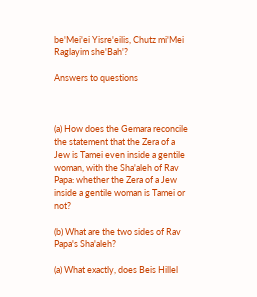be'Mei'ei Yisre'eilis, Chutz mi'Mei Raglayim she'Bah'?

Answers to questions



(a) How does the Gemara reconcile the statement that the Zera of a Jew is Tamei even inside a gentile woman, with the Sha'aleh of Rav Papa: whether the Zera of a Jew inside a gentile woman is Tamei or not?

(b) What are the two sides of Rav Papa's Sha'aleh?

(a) What exactly, does Beis Hillel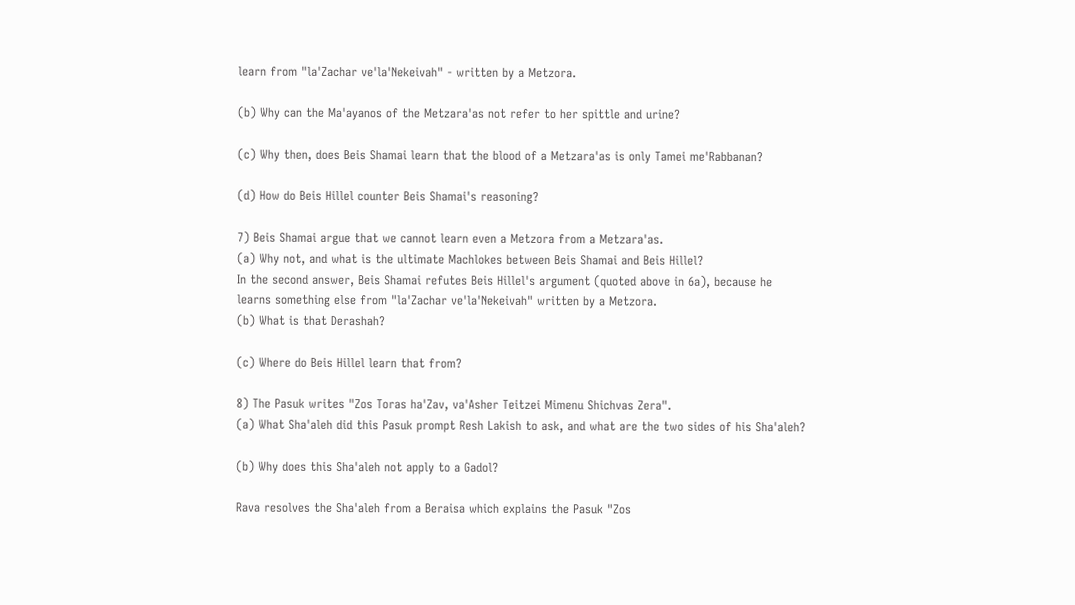learn from "la'Zachar ve'la'Nekeivah" - written by a Metzora.

(b) Why can the Ma'ayanos of the Metzara'as not refer to her spittle and urine?

(c) Why then, does Beis Shamai learn that the blood of a Metzara'as is only Tamei me'Rabbanan?

(d) How do Beis Hillel counter Beis Shamai's reasoning?

7) Beis Shamai argue that we cannot learn even a Metzora from a Metzara'as.
(a) Why not, and what is the ultimate Machlokes between Beis Shamai and Beis Hillel?
In the second answer, Beis Shamai refutes Beis Hillel's argument (quoted above in 6a), because he learns something else from "la'Zachar ve'la'Nekeivah" written by a Metzora.
(b) What is that Derashah?

(c) Where do Beis Hillel learn that from?

8) The Pasuk writes "Zos Toras ha'Zav, va'Asher Teitzei Mimenu Shichvas Zera".
(a) What Sha'aleh did this Pasuk prompt Resh Lakish to ask, and what are the two sides of his Sha'aleh?

(b) Why does this Sha'aleh not apply to a Gadol?

Rava resolves the Sha'aleh from a Beraisa which explains the Pasuk "Zos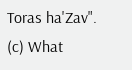Toras ha'Zav".
(c) What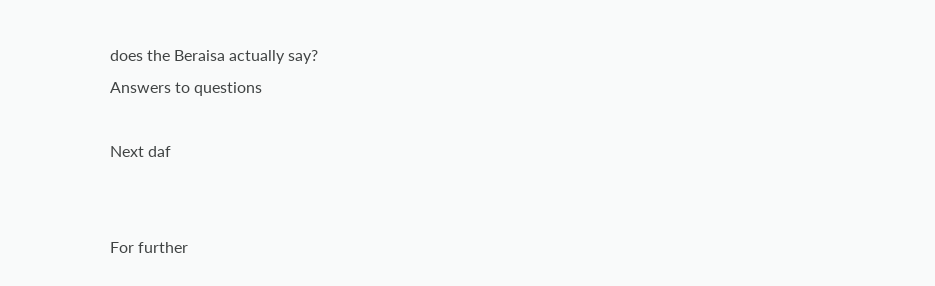does the Beraisa actually say?
Answers to questions

Next daf


For further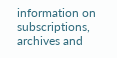information on
subscriptions, archives and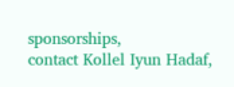sponsorships,
contact Kollel Iyun Hadaf,